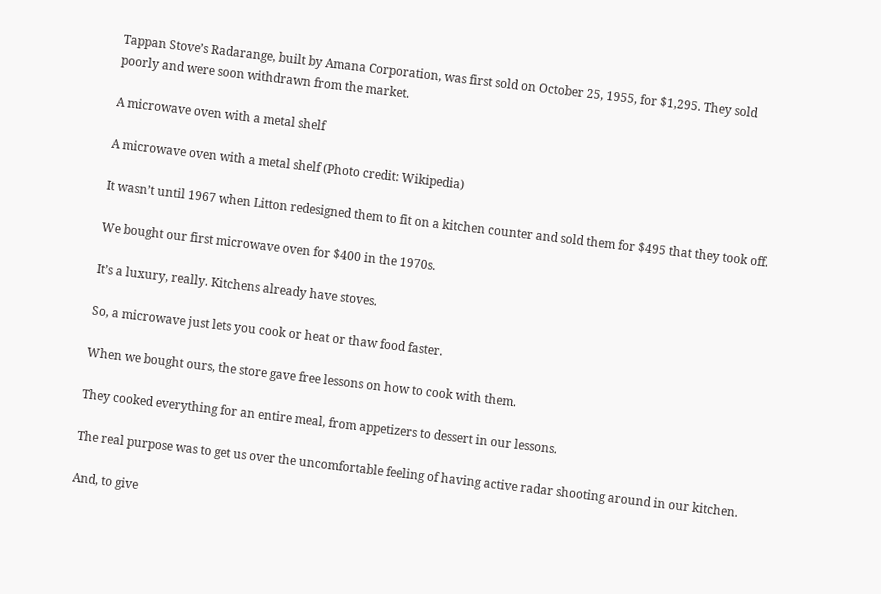Tappan Stove’s Radarange, built by Amana Corporation, was first sold on October 25, 1955, for $1,295. They sold poorly and were soon withdrawn from the market.

A microwave oven with a metal shelf

A microwave oven with a metal shelf (Photo credit: Wikipedia)

It wasn’t until 1967 when Litton redesigned them to fit on a kitchen counter and sold them for $495 that they took off.

We bought our first microwave oven for $400 in the 1970s.

It’s a luxury, really. Kitchens already have stoves.

So, a microwave just lets you cook or heat or thaw food faster.

When we bought ours, the store gave free lessons on how to cook with them.

They cooked everything for an entire meal, from appetizers to dessert in our lessons.

The real purpose was to get us over the uncomfortable feeling of having active radar shooting around in our kitchen.

And, to give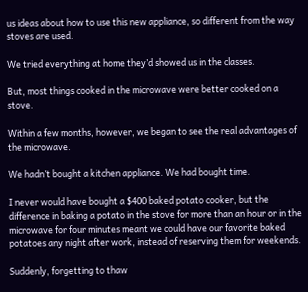us ideas about how to use this new appliance, so different from the way stoves are used.

We tried everything at home they’d showed us in the classes.

But, most things cooked in the microwave were better cooked on a stove.

Within a few months, however, we began to see the real advantages of the microwave.

We hadn’t bought a kitchen appliance. We had bought time.

I never would have bought a $400 baked potato cooker, but the difference in baking a potato in the stove for more than an hour or in the microwave for four minutes meant we could have our favorite baked potatoes any night after work, instead of reserving them for weekends.

Suddenly, forgetting to thaw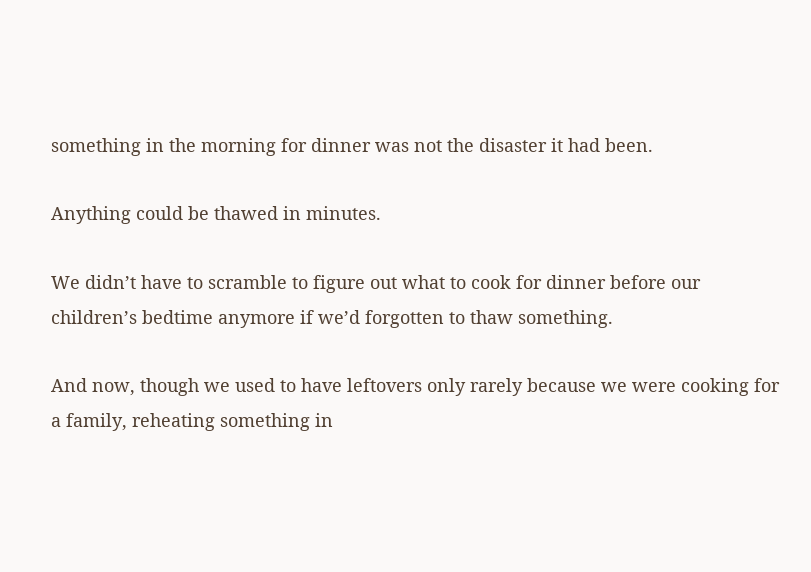something in the morning for dinner was not the disaster it had been.

Anything could be thawed in minutes.

We didn’t have to scramble to figure out what to cook for dinner before our children’s bedtime anymore if we’d forgotten to thaw something.

And now, though we used to have leftovers only rarely because we were cooking for a family, reheating something in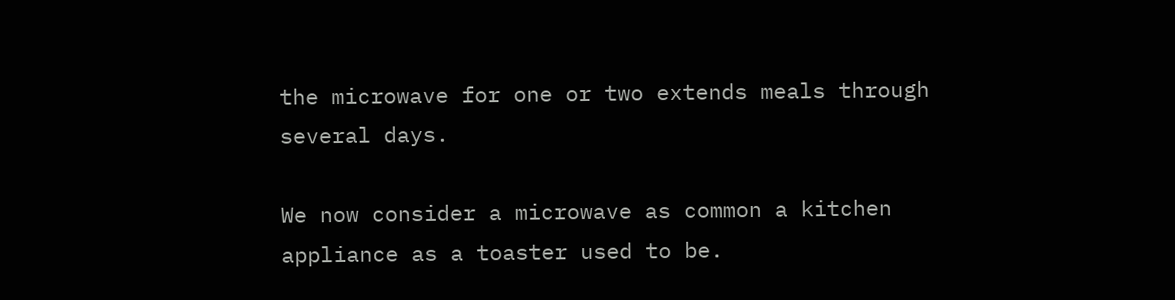the microwave for one or two extends meals through several days.

We now consider a microwave as common a kitchen appliance as a toaster used to be.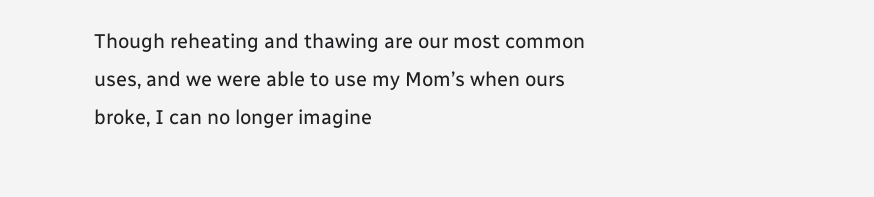Though reheating and thawing are our most common uses, and we were able to use my Mom’s when ours broke, I can no longer imagine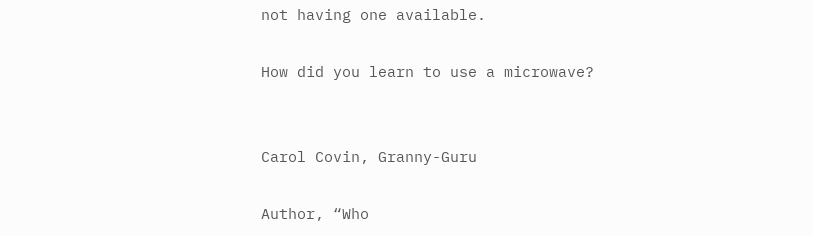not having one available.

How did you learn to use a microwave?


Carol Covin, Granny-Guru

Author, “Who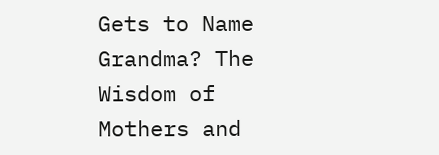Gets to Name Grandma? The Wisdom of Mothers and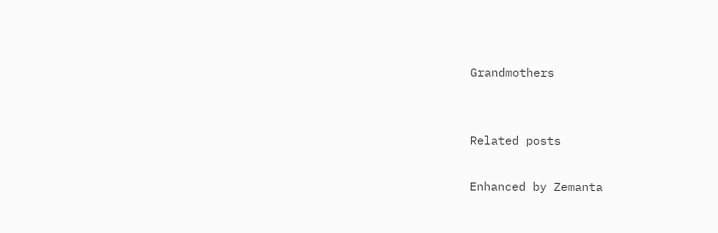Grandmothers


Related posts

Enhanced by Zemanta